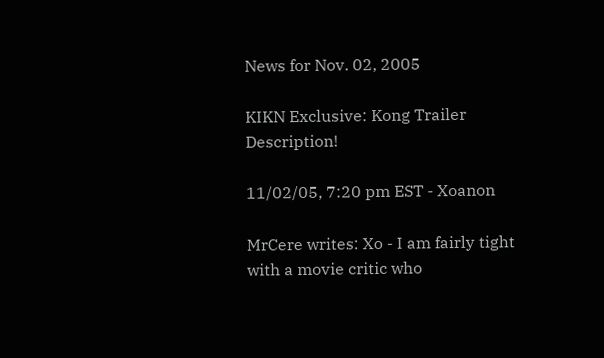News for Nov. 02, 2005

KIKN Exclusive: Kong Trailer Description!

11/02/05, 7:20 pm EST - Xoanon

MrCere writes: Xo - I am fairly tight with a movie critic who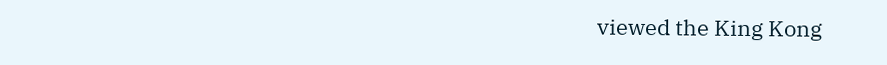viewed the King Kong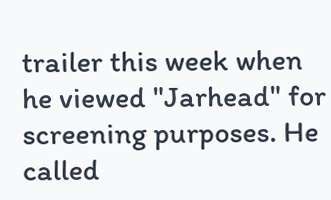trailer this week when he viewed "Jarhead" for screening purposes. He called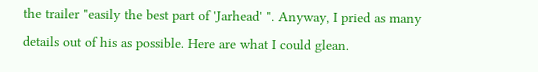the trailer "easily the best part of 'Jarhead' ". Anyway, I pried as many details out of his as possible. Here are what I could glean.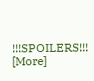!!!SPOILERS!!! [More]